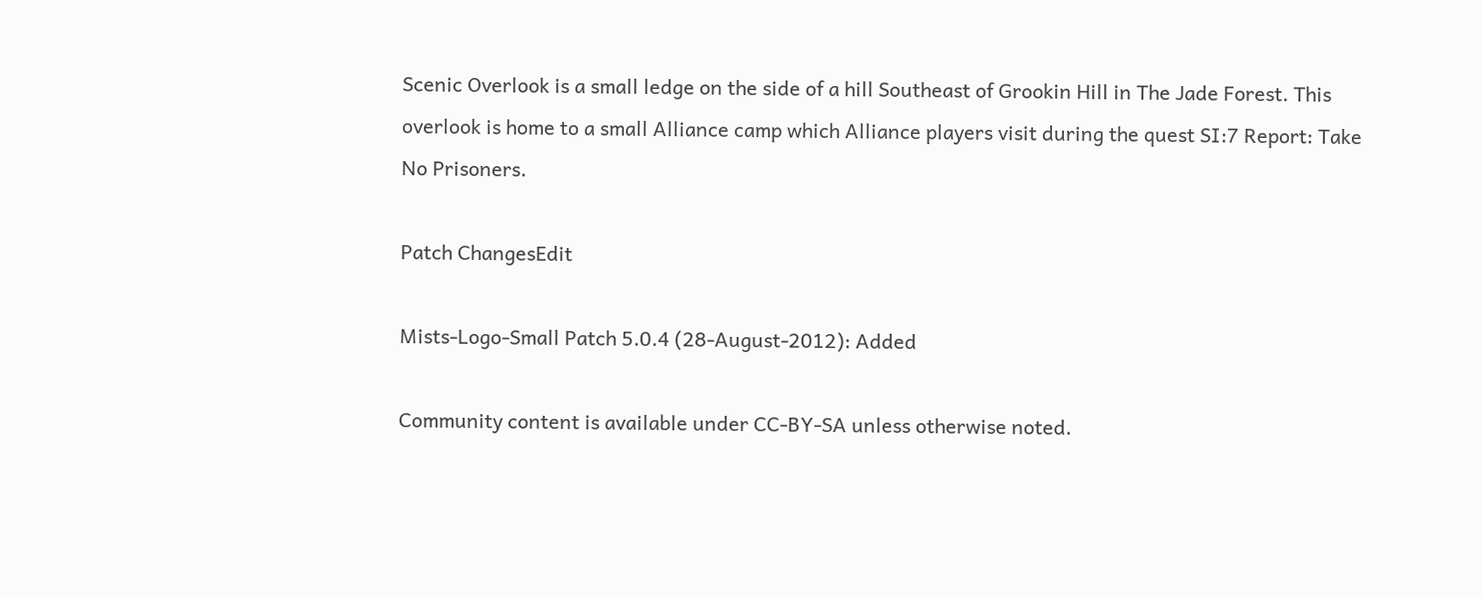Scenic Overlook is a small ledge on the side of a hill Southeast of Grookin Hill in The Jade Forest. This overlook is home to a small Alliance camp which Alliance players visit during the quest SI:7 Report: Take No Prisoners.

Patch ChangesEdit

Mists-Logo-Small Patch 5.0.4 (28-August-2012): Added

Community content is available under CC-BY-SA unless otherwise noted.